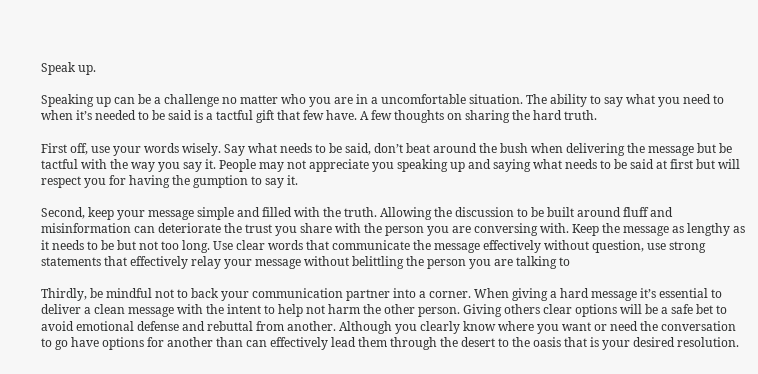Speak up.

Speaking up can be a challenge no matter who you are in a uncomfortable situation. The ability to say what you need to when it’s needed to be said is a tactful gift that few have. A few thoughts on sharing the hard truth.

First off, use your words wisely. Say what needs to be said, don’t beat around the bush when delivering the message but be tactful with the way you say it. People may not appreciate you speaking up and saying what needs to be said at first but will respect you for having the gumption to say it.

Second, keep your message simple and filled with the truth. Allowing the discussion to be built around fluff and misinformation can deteriorate the trust you share with the person you are conversing with. Keep the message as lengthy as it needs to be but not too long. Use clear words that communicate the message effectively without question, use strong statements that effectively relay your message without belittling the person you are talking to

Thirdly, be mindful not to back your communication partner into a corner. When giving a hard message it’s essential to deliver a clean message with the intent to help not harm the other person. Giving others clear options will be a safe bet to avoid emotional defense and rebuttal from another. Although you clearly know where you want or need the conversation to go have options for another than can effectively lead them through the desert to the oasis that is your desired resolution.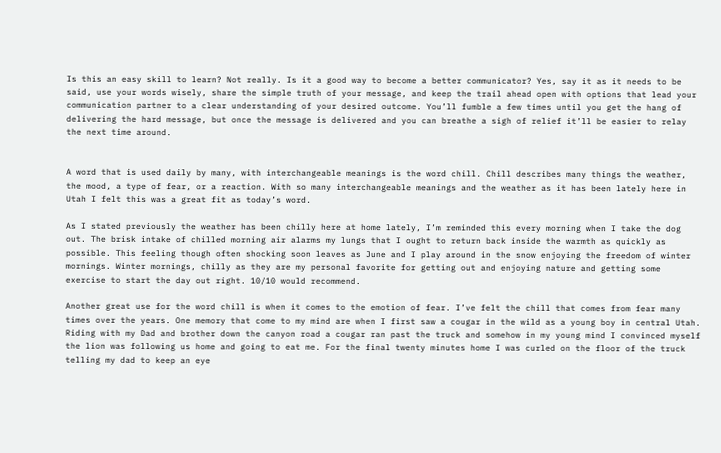Is this an easy skill to learn? Not really. Is it a good way to become a better communicator? Yes, say it as it needs to be said, use your words wisely, share the simple truth of your message, and keep the trail ahead open with options that lead your communication partner to a clear understanding of your desired outcome. You’ll fumble a few times until you get the hang of delivering the hard message, but once the message is delivered and you can breathe a sigh of relief it’ll be easier to relay the next time around.


A word that is used daily by many, with interchangeable meanings is the word chill. Chill describes many things the weather, the mood, a type of fear, or a reaction. With so many interchangeable meanings and the weather as it has been lately here in Utah I felt this was a great fit as today’s word.

As I stated previously the weather has been chilly here at home lately, I’m reminded this every morning when I take the dog out. The brisk intake of chilled morning air alarms my lungs that I ought to return back inside the warmth as quickly as possible. This feeling though often shocking soon leaves as June and I play around in the snow enjoying the freedom of winter mornings. Winter mornings, chilly as they are my personal favorite for getting out and enjoying nature and getting some exercise to start the day out right. 10/10 would recommend.

Another great use for the word chill is when it comes to the emotion of fear. I’ve felt the chill that comes from fear many times over the years. One memory that come to my mind are when I first saw a cougar in the wild as a young boy in central Utah. Riding with my Dad and brother down the canyon road a cougar ran past the truck and somehow in my young mind I convinced myself the lion was following us home and going to eat me. For the final twenty minutes home I was curled on the floor of the truck telling my dad to keep an eye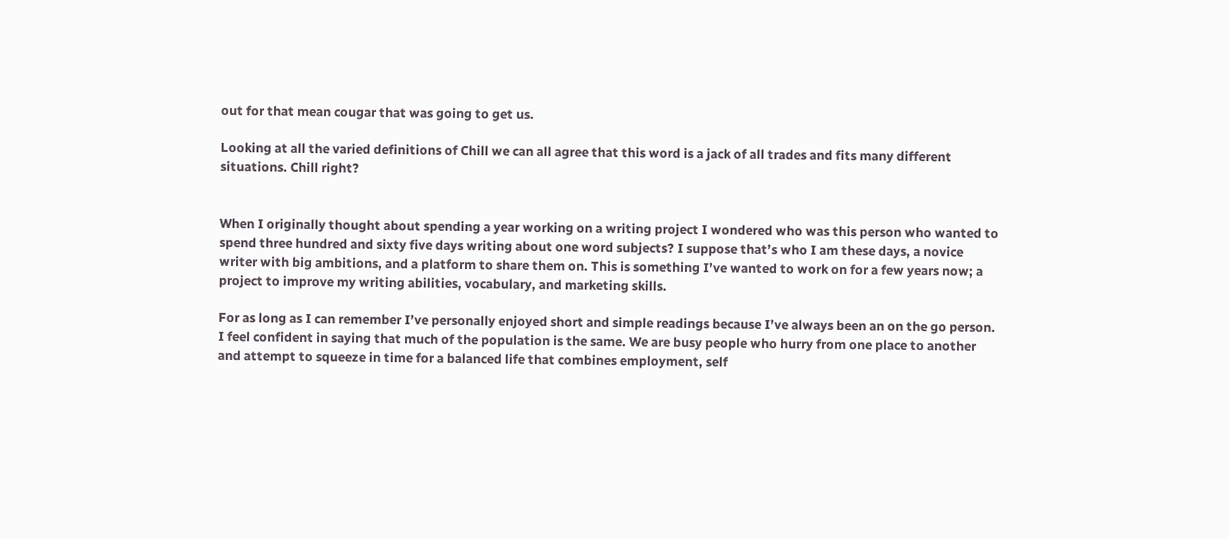out for that mean cougar that was going to get us.

Looking at all the varied definitions of Chill we can all agree that this word is a jack of all trades and fits many different situations. Chill right?


When I originally thought about spending a year working on a writing project I wondered who was this person who wanted to spend three hundred and sixty five days writing about one word subjects? I suppose that’s who I am these days, a novice writer with big ambitions, and a platform to share them on. This is something I’ve wanted to work on for a few years now; a project to improve my writing abilities, vocabulary, and marketing skills.

For as long as I can remember I’ve personally enjoyed short and simple readings because I’ve always been an on the go person. I feel confident in saying that much of the population is the same. We are busy people who hurry from one place to another and attempt to squeeze in time for a balanced life that combines employment, self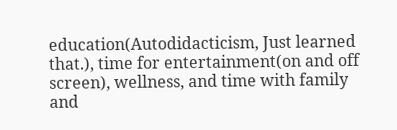education(Autodidacticism, Just learned that.), time for entertainment(on and off screen), wellness, and time with family and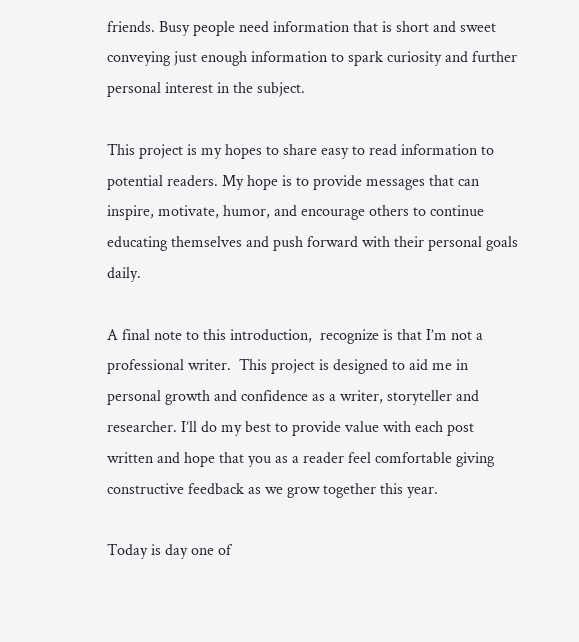friends. Busy people need information that is short and sweet conveying just enough information to spark curiosity and further personal interest in the subject.

This project is my hopes to share easy to read information to potential readers. My hope is to provide messages that can inspire, motivate, humor, and encourage others to continue educating themselves and push forward with their personal goals daily.

A final note to this introduction,  recognize is that I’m not a professional writer.  This project is designed to aid me in personal growth and confidence as a writer, storyteller and researcher. I’ll do my best to provide value with each post written and hope that you as a reader feel comfortable giving constructive feedback as we grow together this year.

Today is day one of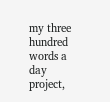my three hundred words a day project,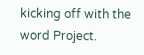kicking off with the word Project.